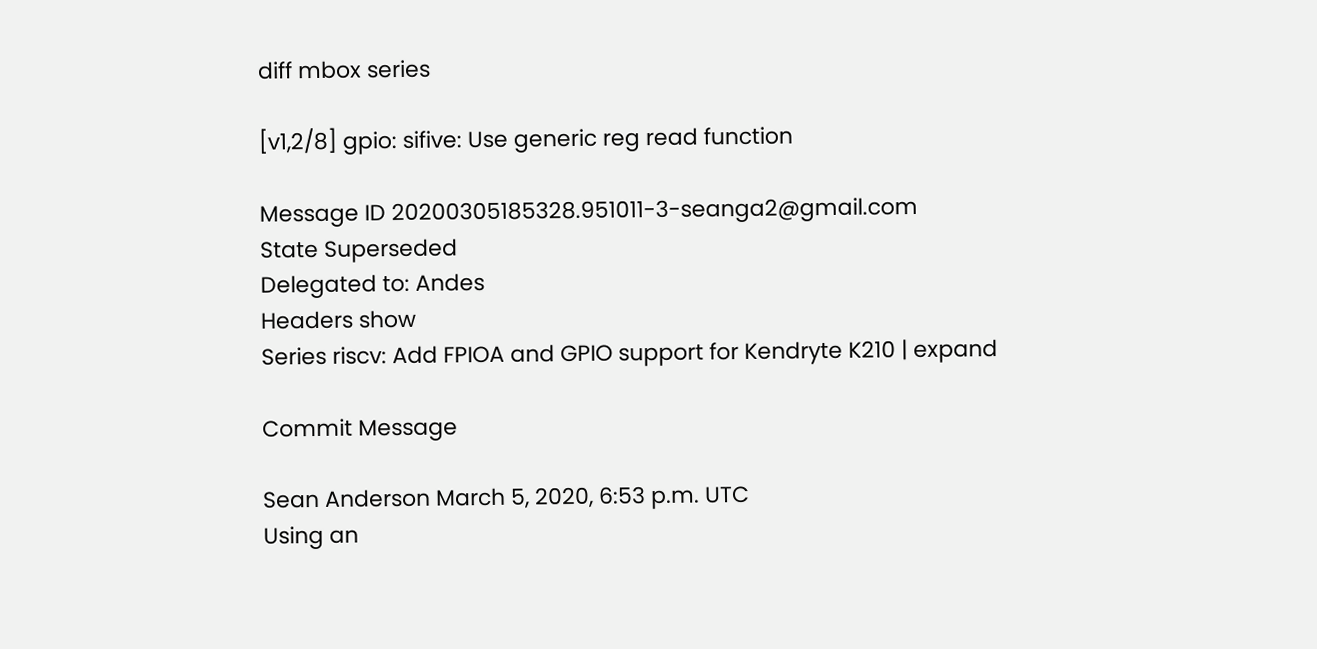diff mbox series

[v1,2/8] gpio: sifive: Use generic reg read function

Message ID 20200305185328.951011-3-seanga2@gmail.com
State Superseded
Delegated to: Andes
Headers show
Series riscv: Add FPIOA and GPIO support for Kendryte K210 | expand

Commit Message

Sean Anderson March 5, 2020, 6:53 p.m. UTC
Using an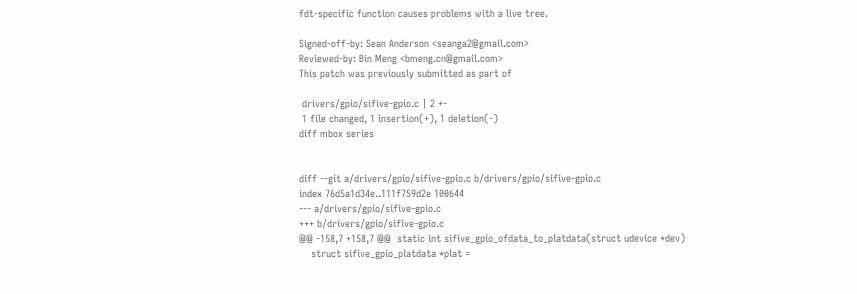fdt-specific function causes problems with a live tree.

Signed-off-by: Sean Anderson <seanga2@gmail.com>
Reviewed-by: Bin Meng <bmeng.cn@gmail.com>
This patch was previously submitted as part of

 drivers/gpio/sifive-gpio.c | 2 +-
 1 file changed, 1 insertion(+), 1 deletion(-)
diff mbox series


diff --git a/drivers/gpio/sifive-gpio.c b/drivers/gpio/sifive-gpio.c
index 76d5a1d34e..111f759d2e 100644
--- a/drivers/gpio/sifive-gpio.c
+++ b/drivers/gpio/sifive-gpio.c
@@ -158,7 +158,7 @@  static int sifive_gpio_ofdata_to_platdata(struct udevice *dev)
    struct sifive_gpio_platdata *plat =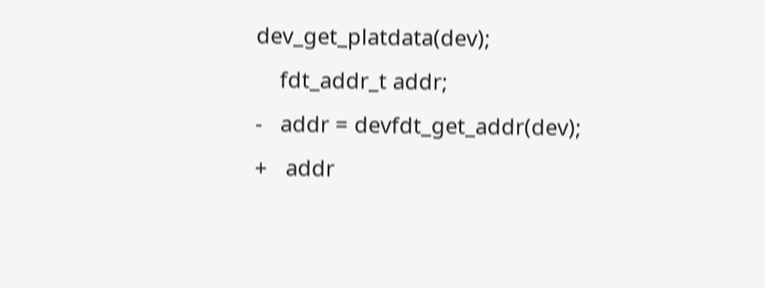dev_get_platdata(dev);
    fdt_addr_t addr;
-   addr = devfdt_get_addr(dev);
+   addr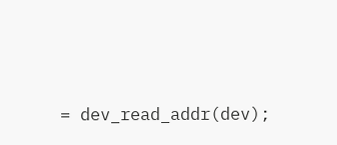= dev_read_addr(dev);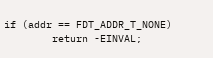if (addr == FDT_ADDR_T_NONE)
        return -EINVAL;